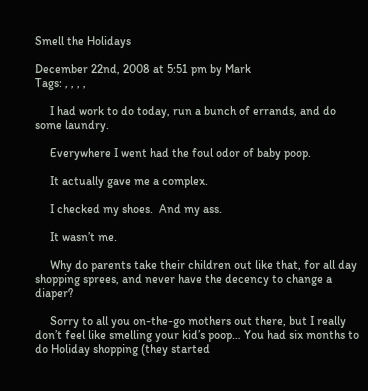Smell the Holidays

December 22nd, 2008 at 5:51 pm by Mark
Tags: , , , ,

     I had work to do today, run a bunch of errands, and do some laundry.

     Everywhere I went had the foul odor of baby poop.

     It actually gave me a complex.

     I checked my shoes.  And my ass.

     It wasn’t me.

     Why do parents take their children out like that, for all day shopping sprees, and never have the decency to change a diaper?

     Sorry to all you on-the-go mothers out there, but I really don’t feel like smelling your kid’s poop… You had six months to do Holiday shopping (they started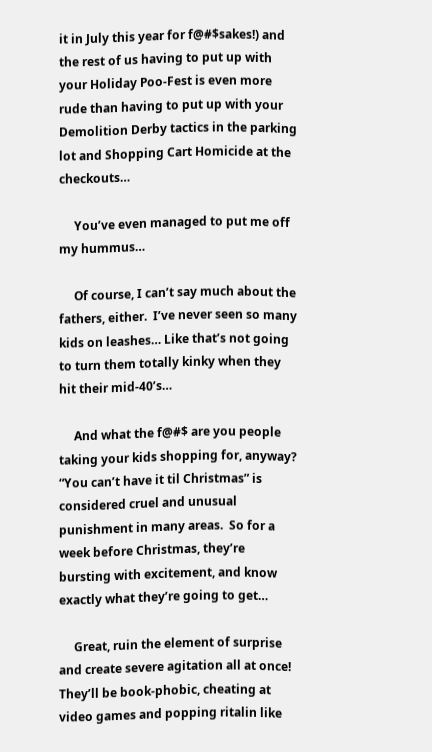it in July this year for f@#$sakes!) and the rest of us having to put up with your Holiday Poo-Fest is even more rude than having to put up with your Demolition Derby tactics in the parking lot and Shopping Cart Homicide at the checkouts…

     You’ve even managed to put me off my hummus…

     Of course, I can’t say much about the fathers, either.  I’ve never seen so many kids on leashes… Like that’s not going to turn them totally kinky when they hit their mid-40’s…

     And what the f@#$ are you people taking your kids shopping for, anyway?  “You can’t have it til Christmas” is considered cruel and unusual punishment in many areas.  So for a week before Christmas, they’re bursting with excitement, and know exactly what they’re going to get…

     Great, ruin the element of surprise and create severe agitation all at once!  They’ll be book-phobic, cheating at video games and popping ritalin like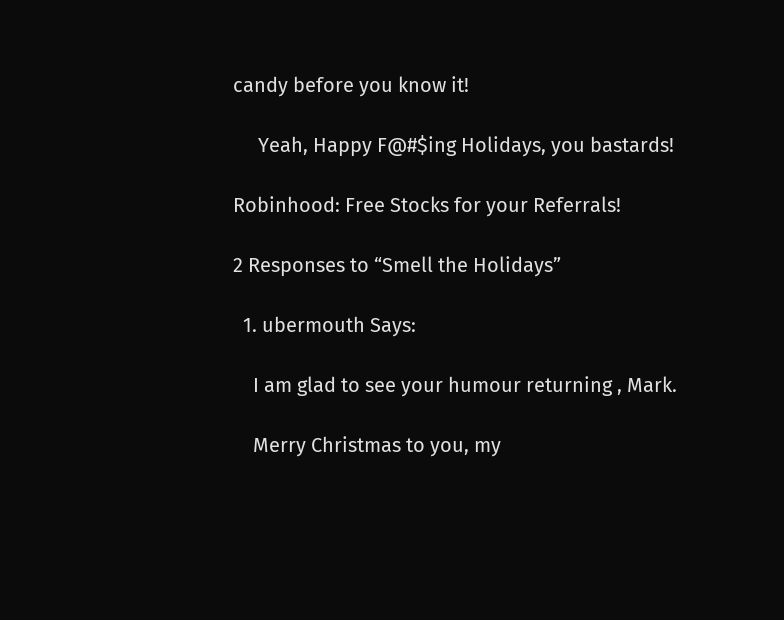candy before you know it!

     Yeah, Happy F@#$ing Holidays, you bastards!

Robinhood: Free Stocks for your Referrals!

2 Responses to “Smell the Holidays”

  1. ubermouth Says:

    I am glad to see your humour returning , Mark.

    Merry Christmas to you, my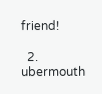friend!

  2. ubermouth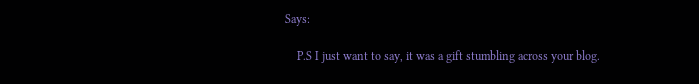Says:

    P.S I just want to say, it was a gift stumbling across your blog.